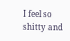I feel so shitty and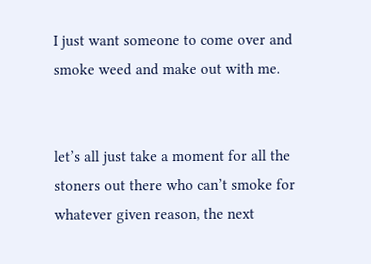I just want someone to come over and smoke weed and make out with me.


let’s all just take a moment for all the stoners out there who can’t smoke for whatever given reason, the next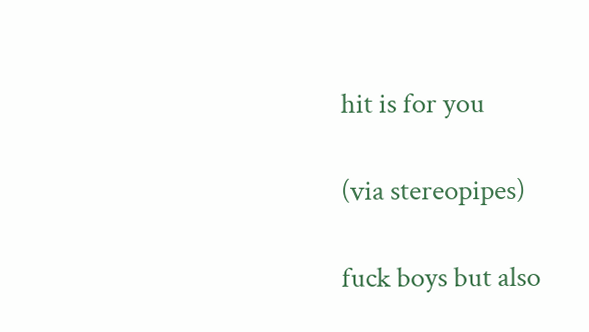hit is for you

(via stereopipes)

fuck boys but also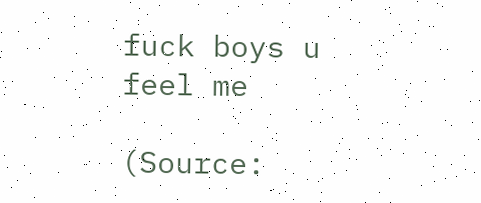fuck boys u feel me

(Source: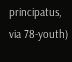principatus, via 78-youth)